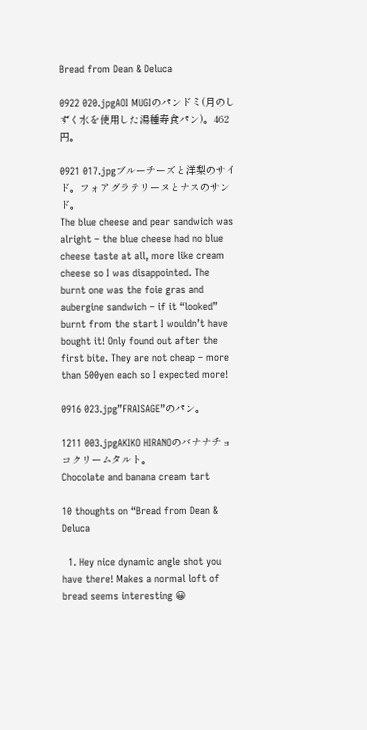Bread from Dean & Deluca

0922 020.jpgAOI MUGIのパンドミ(月のしずく水を使用した湯種寿食パン)。462円。

0921 017.jpgブルーチーズと洋梨のサイド。フォアグラテリーヌとナスのサンド。
The blue cheese and pear sandwich was alright – the blue cheese had no blue cheese taste at all, more like cream cheese so I was disappointed. The burnt one was the foie gras and aubergine sandwich – if it “looked” burnt from the start I wouldn’t have bought it! Only found out after the first bite. They are not cheap – more than 500yen each so I expected more!

0916 023.jpg”FRAISAGE”のパン。

1211 003.jpgAKIKO HIRANOのバナナチョコクリームタルト。
Chocolate and banana cream tart

10 thoughts on “Bread from Dean & Deluca

  1. Hey nice dynamic angle shot you have there! Makes a normal loft of bread seems interesting 😀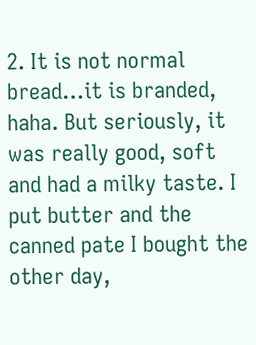2. It is not normal bread…it is branded, haha. But seriously, it was really good, soft and had a milky taste. I put butter and the canned pate I bought the other day,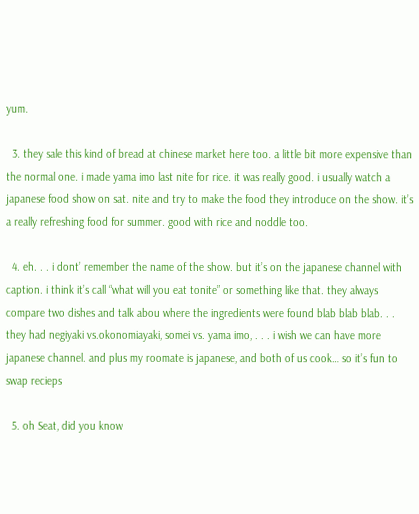yum.

  3. they sale this kind of bread at chinese market here too. a little bit more expensive than the normal one. i made yama imo last nite for rice. it was really good. i usually watch a japanese food show on sat. nite and try to make the food they introduce on the show. it’s a really refreshing food for summer. good with rice and noddle too.

  4. eh. . . i dont’ remember the name of the show. but it’s on the japanese channel with caption. i think it’s call “what will you eat tonite” or something like that. they always compare two dishes and talk abou where the ingredients were found blab blab blab. . . they had negiyaki vs.okonomiayaki, somei vs. yama imo, . . . i wish we can have more japanese channel. and plus my roomate is japanese, and both of us cook… so it’s fun to swap recieps

  5. oh Seat, did you know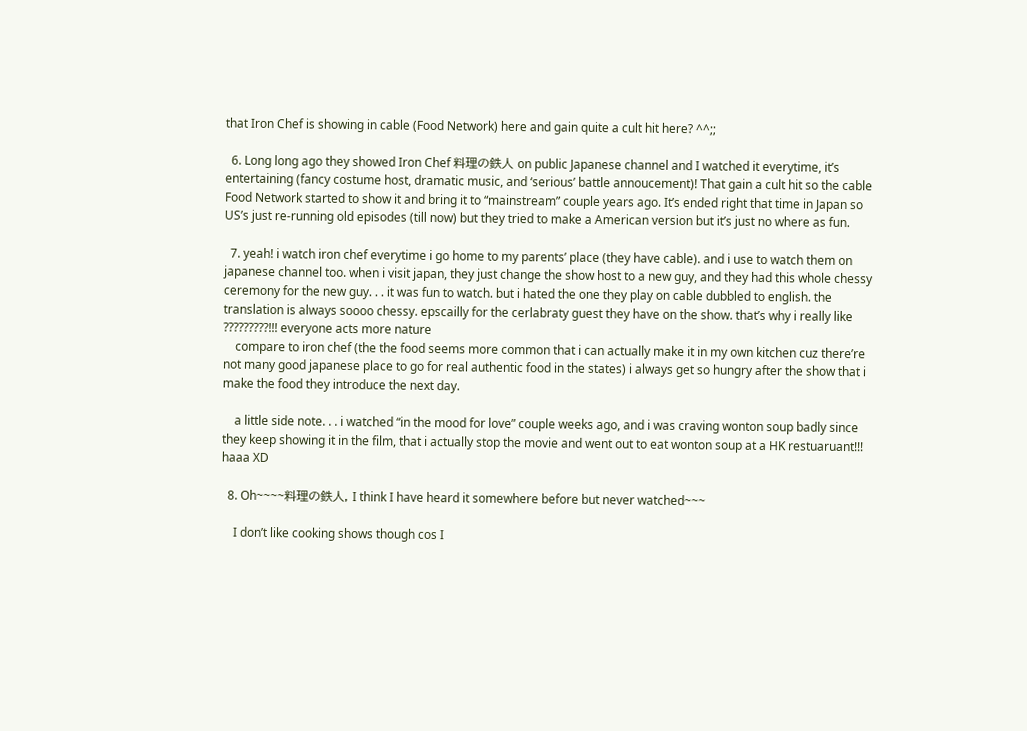that Iron Chef is showing in cable (Food Network) here and gain quite a cult hit here? ^^;;

  6. Long long ago they showed Iron Chef 料理の鉄人 on public Japanese channel and I watched it everytime, it’s entertaining (fancy costume host, dramatic music, and ‘serious’ battle annoucement)! That gain a cult hit so the cable Food Network started to show it and bring it to “mainstream” couple years ago. It’s ended right that time in Japan so US’s just re-running old episodes (till now) but they tried to make a American version but it’s just no where as fun.

  7. yeah! i watch iron chef everytime i go home to my parents’ place (they have cable). and i use to watch them on japanese channel too. when i visit japan, they just change the show host to a new guy, and they had this whole chessy ceremony for the new guy. . . it was fun to watch. but i hated the one they play on cable dubbled to english. the translation is always soooo chessy. epscailly for the cerlabraty guest they have on the show. that’s why i really like ?????????!!! everyone acts more nature
    compare to iron chef (the the food seems more common that i can actually make it in my own kitchen cuz there’re not many good japanese place to go for real authentic food in the states) i always get so hungry after the show that i make the food they introduce the next day.

    a little side note. . . i watched “in the mood for love” couple weeks ago, and i was craving wonton soup badly since they keep showing it in the film, that i actually stop the movie and went out to eat wonton soup at a HK restuaruant!!! haaa XD

  8. Oh~~~~料理の鉄人, I think I have heard it somewhere before but never watched~~~

    I don’t like cooking shows though cos I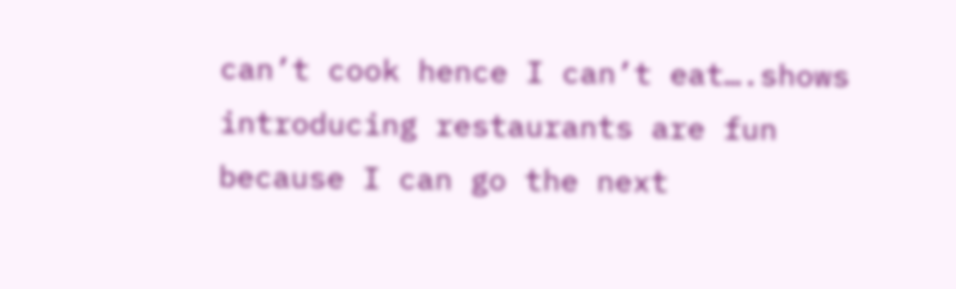can’t cook hence I can’t eat….shows introducing restaurants are fun because I can go the next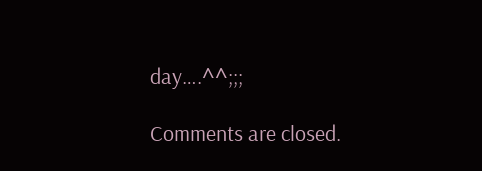day….^^;;;

Comments are closed.